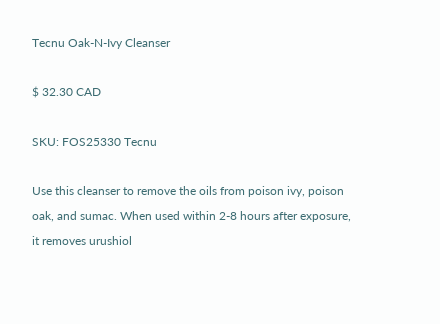Tecnu Oak-N-Ivy Cleanser

$ 32.30 CAD

SKU: FOS25330 Tecnu

Use this cleanser to remove the oils from poison ivy, poison oak, and sumac. When used within 2-8 hours after exposure, it removes urushiol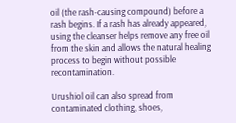oil (the rash-causing compound) before a rash begins. If a rash has already appeared, using the cleanser helps remove any free oil from the skin and allows the natural healing process to begin without possible recontamination.

Urushiol oil can also spread from contaminated clothing, shoes,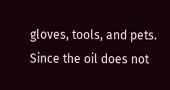gloves, tools, and pets. Since the oil does not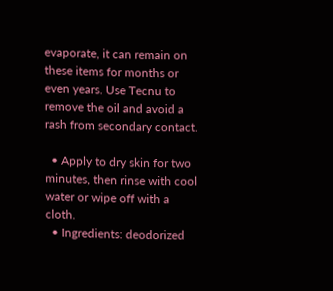evaporate, it can remain on these items for months or even years. Use Tecnu to remove the oil and avoid a rash from secondary contact.

  • Apply to dry skin for two minutes, then rinse with cool water or wipe off with a cloth.
  • Ingredients: deodorized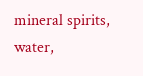mineral spirits, water,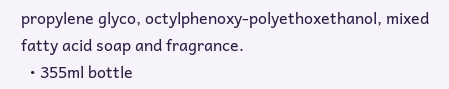propylene glyco, octylphenoxy-polyethoxethanol, mixed fatty acid soap and fragrance.
  • 355ml bottle